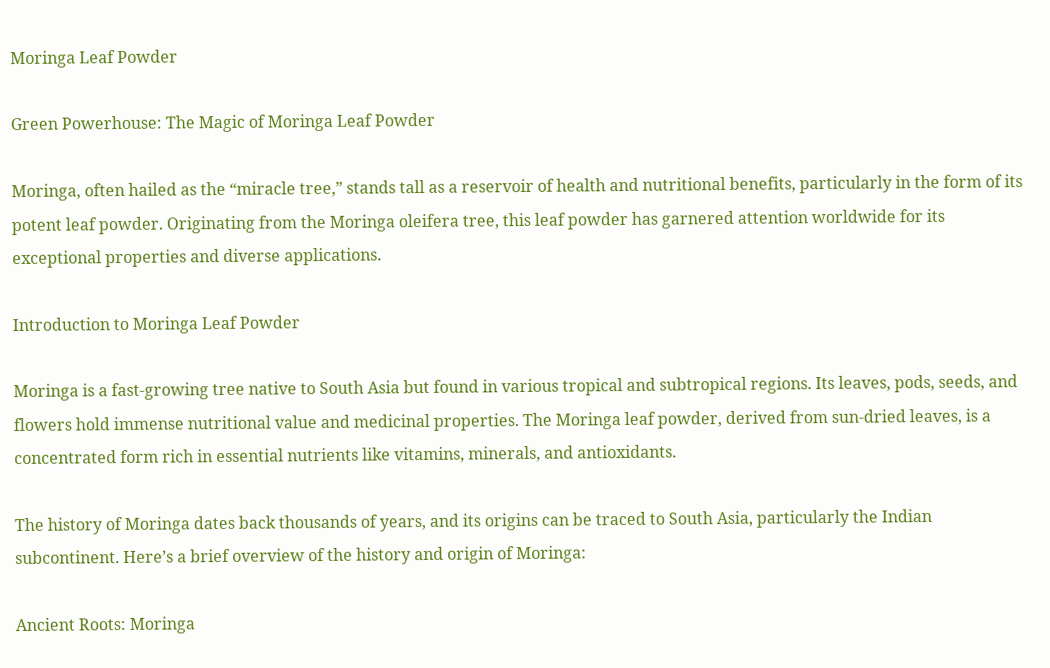Moringa Leaf Powder

Green Powerhouse: The Magic of Moringa Leaf Powder

Moringa, often hailed as the “miracle tree,” stands tall as a reservoir of health and nutritional benefits, particularly in the form of its potent leaf powder. Originating from the Moringa oleifera tree, this leaf powder has garnered attention worldwide for its exceptional properties and diverse applications.

Introduction to Moringa Leaf Powder

Moringa is a fast-growing tree native to South Asia but found in various tropical and subtropical regions. Its leaves, pods, seeds, and flowers hold immense nutritional value and medicinal properties. The Moringa leaf powder, derived from sun-dried leaves, is a concentrated form rich in essential nutrients like vitamins, minerals, and antioxidants.

The history of Moringa dates back thousands of years, and its origins can be traced to South Asia, particularly the Indian subcontinent. Here’s a brief overview of the history and origin of Moringa:

Ancient Roots: Moringa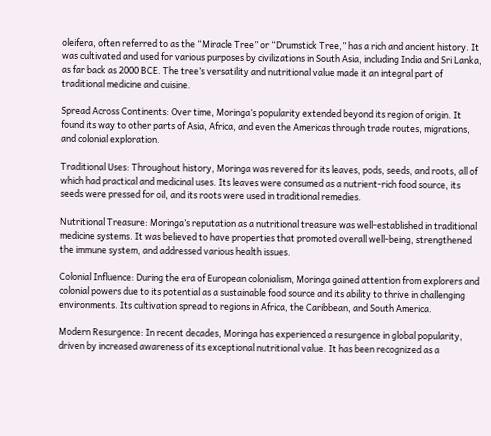oleifera, often referred to as the “Miracle Tree” or “Drumstick Tree,” has a rich and ancient history. It was cultivated and used for various purposes by civilizations in South Asia, including India and Sri Lanka, as far back as 2000 BCE. The tree’s versatility and nutritional value made it an integral part of traditional medicine and cuisine.

Spread Across Continents: Over time, Moringa’s popularity extended beyond its region of origin. It found its way to other parts of Asia, Africa, and even the Americas through trade routes, migrations, and colonial exploration.

Traditional Uses: Throughout history, Moringa was revered for its leaves, pods, seeds, and roots, all of which had practical and medicinal uses. Its leaves were consumed as a nutrient-rich food source, its seeds were pressed for oil, and its roots were used in traditional remedies.

Nutritional Treasure: Moringa’s reputation as a nutritional treasure was well-established in traditional medicine systems. It was believed to have properties that promoted overall well-being, strengthened the immune system, and addressed various health issues.

Colonial Influence: During the era of European colonialism, Moringa gained attention from explorers and colonial powers due to its potential as a sustainable food source and its ability to thrive in challenging environments. Its cultivation spread to regions in Africa, the Caribbean, and South America.

Modern Resurgence: In recent decades, Moringa has experienced a resurgence in global popularity, driven by increased awareness of its exceptional nutritional value. It has been recognized as a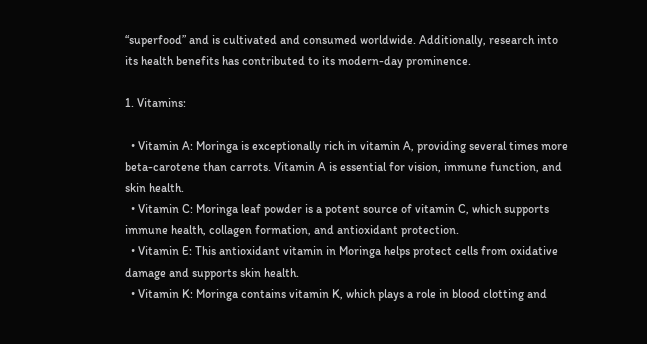“superfood” and is cultivated and consumed worldwide. Additionally, research into its health benefits has contributed to its modern-day prominence.

1. Vitamins:

  • Vitamin A: Moringa is exceptionally rich in vitamin A, providing several times more beta-carotene than carrots. Vitamin A is essential for vision, immune function, and skin health.
  • Vitamin C: Moringa leaf powder is a potent source of vitamin C, which supports immune health, collagen formation, and antioxidant protection.
  • Vitamin E: This antioxidant vitamin in Moringa helps protect cells from oxidative damage and supports skin health.
  • Vitamin K: Moringa contains vitamin K, which plays a role in blood clotting and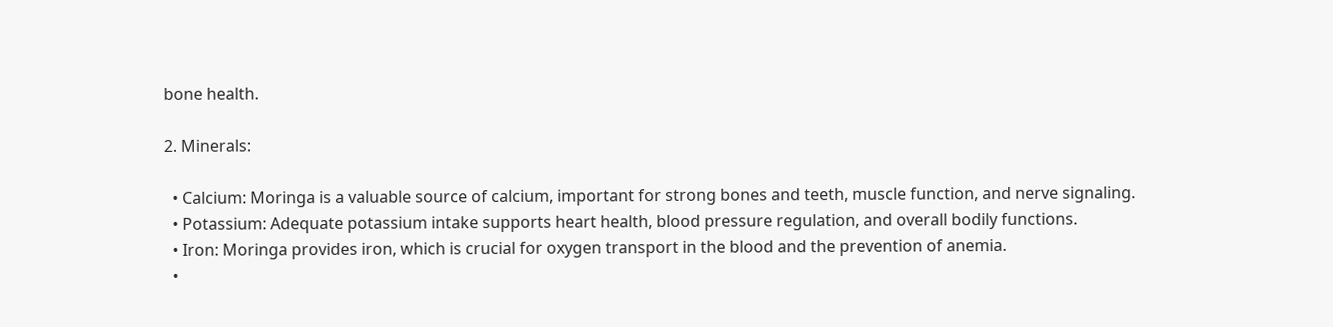bone health.

2. Minerals:

  • Calcium: Moringa is a valuable source of calcium, important for strong bones and teeth, muscle function, and nerve signaling.
  • Potassium: Adequate potassium intake supports heart health, blood pressure regulation, and overall bodily functions.
  • Iron: Moringa provides iron, which is crucial for oxygen transport in the blood and the prevention of anemia.
  •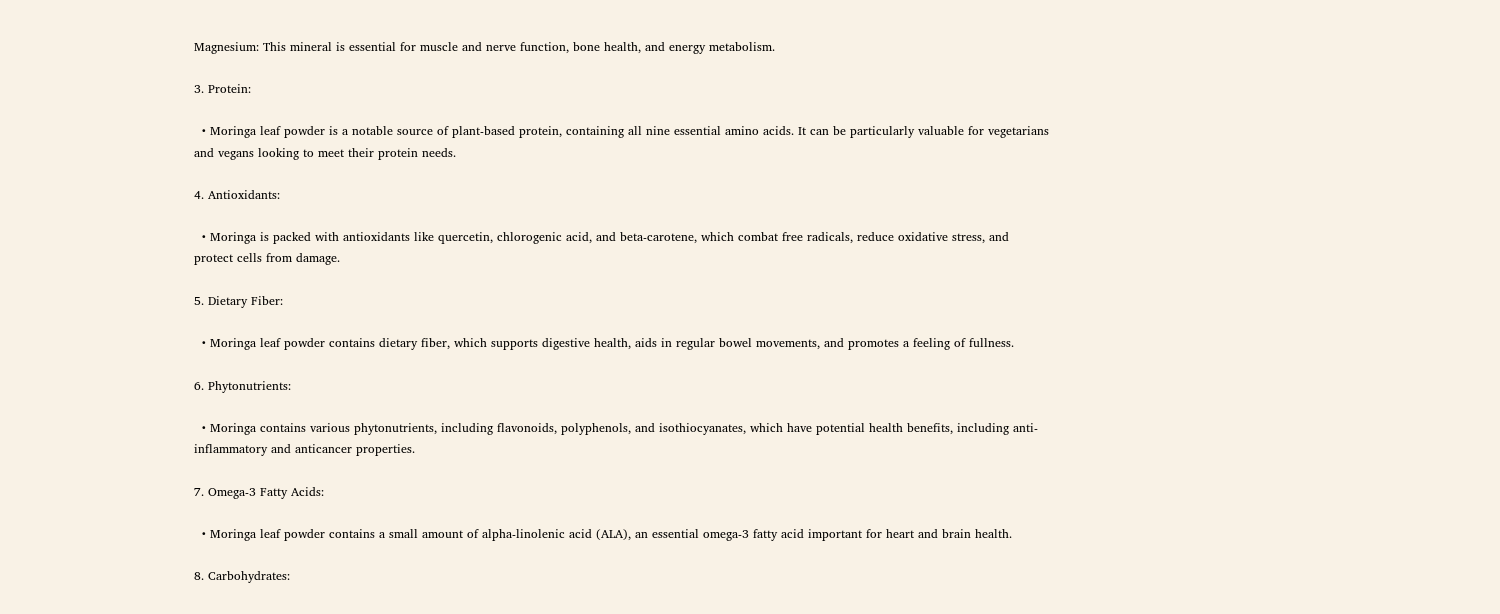Magnesium: This mineral is essential for muscle and nerve function, bone health, and energy metabolism.

3. Protein:

  • Moringa leaf powder is a notable source of plant-based protein, containing all nine essential amino acids. It can be particularly valuable for vegetarians and vegans looking to meet their protein needs.

4. Antioxidants:

  • Moringa is packed with antioxidants like quercetin, chlorogenic acid, and beta-carotene, which combat free radicals, reduce oxidative stress, and protect cells from damage.

5. Dietary Fiber:

  • Moringa leaf powder contains dietary fiber, which supports digestive health, aids in regular bowel movements, and promotes a feeling of fullness.

6. Phytonutrients:

  • Moringa contains various phytonutrients, including flavonoids, polyphenols, and isothiocyanates, which have potential health benefits, including anti-inflammatory and anticancer properties.

7. Omega-3 Fatty Acids:

  • Moringa leaf powder contains a small amount of alpha-linolenic acid (ALA), an essential omega-3 fatty acid important for heart and brain health.

8. Carbohydrates: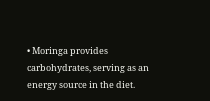• Moringa provides carbohydrates, serving as an energy source in the diet.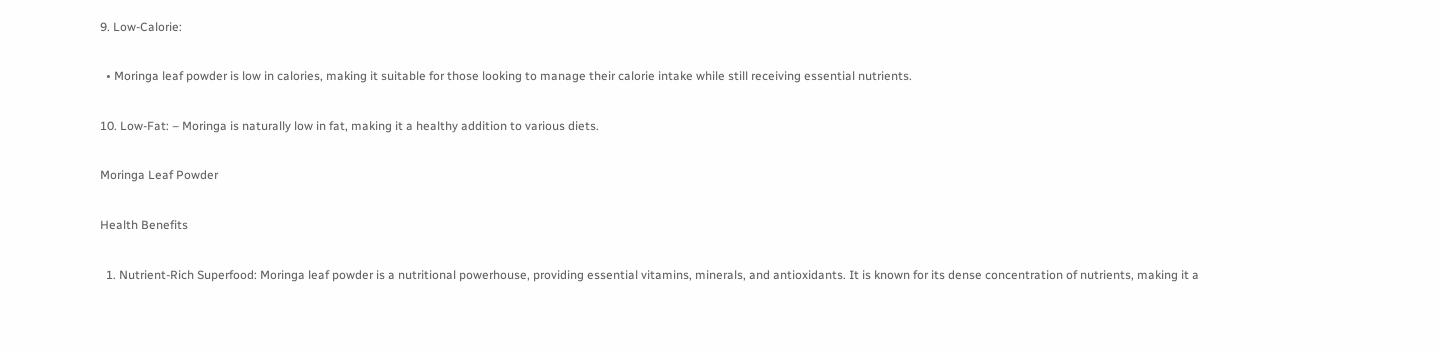9. Low-Calorie:

  • Moringa leaf powder is low in calories, making it suitable for those looking to manage their calorie intake while still receiving essential nutrients.

10. Low-Fat: – Moringa is naturally low in fat, making it a healthy addition to various diets.

Moringa Leaf Powder

Health Benefits

  1. Nutrient-Rich Superfood: Moringa leaf powder is a nutritional powerhouse, providing essential vitamins, minerals, and antioxidants. It is known for its dense concentration of nutrients, making it a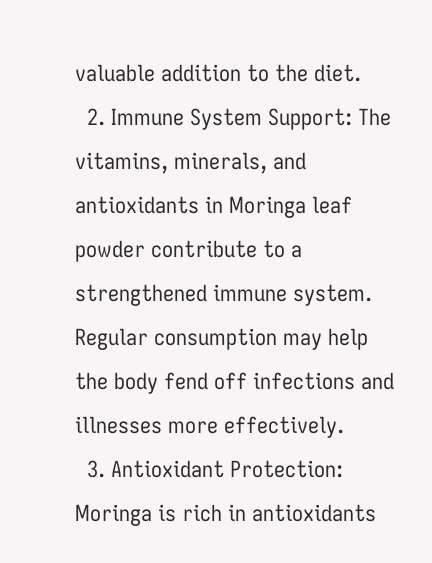valuable addition to the diet.
  2. Immune System Support: The vitamins, minerals, and antioxidants in Moringa leaf powder contribute to a strengthened immune system. Regular consumption may help the body fend off infections and illnesses more effectively.
  3. Antioxidant Protection: Moringa is rich in antioxidants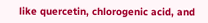like quercetin, chlorogenic acid, and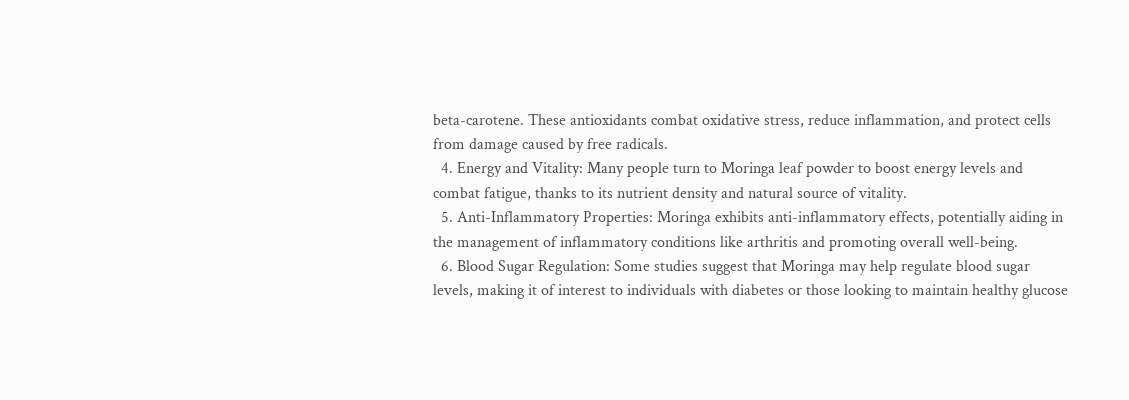beta-carotene. These antioxidants combat oxidative stress, reduce inflammation, and protect cells from damage caused by free radicals.
  4. Energy and Vitality: Many people turn to Moringa leaf powder to boost energy levels and combat fatigue, thanks to its nutrient density and natural source of vitality.
  5. Anti-Inflammatory Properties: Moringa exhibits anti-inflammatory effects, potentially aiding in the management of inflammatory conditions like arthritis and promoting overall well-being.
  6. Blood Sugar Regulation: Some studies suggest that Moringa may help regulate blood sugar levels, making it of interest to individuals with diabetes or those looking to maintain healthy glucose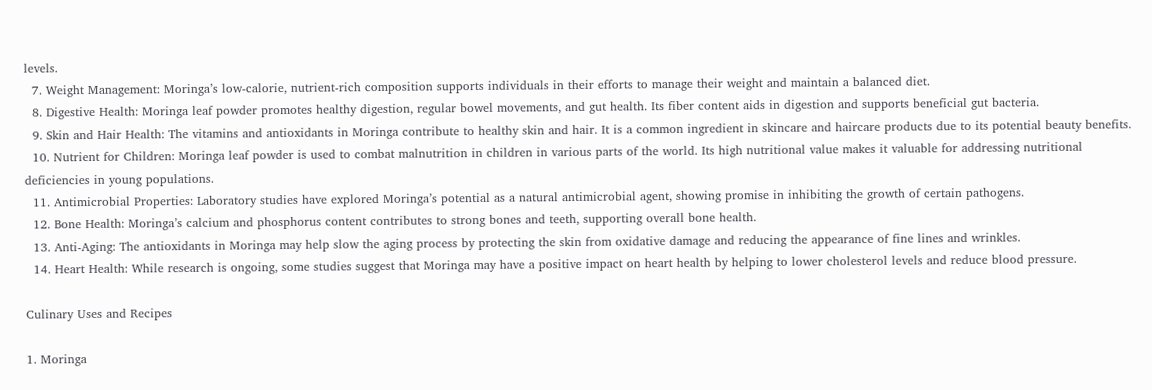levels.
  7. Weight Management: Moringa’s low-calorie, nutrient-rich composition supports individuals in their efforts to manage their weight and maintain a balanced diet.
  8. Digestive Health: Moringa leaf powder promotes healthy digestion, regular bowel movements, and gut health. Its fiber content aids in digestion and supports beneficial gut bacteria.
  9. Skin and Hair Health: The vitamins and antioxidants in Moringa contribute to healthy skin and hair. It is a common ingredient in skincare and haircare products due to its potential beauty benefits.
  10. Nutrient for Children: Moringa leaf powder is used to combat malnutrition in children in various parts of the world. Its high nutritional value makes it valuable for addressing nutritional deficiencies in young populations.
  11. Antimicrobial Properties: Laboratory studies have explored Moringa’s potential as a natural antimicrobial agent, showing promise in inhibiting the growth of certain pathogens.
  12. Bone Health: Moringa’s calcium and phosphorus content contributes to strong bones and teeth, supporting overall bone health.
  13. Anti-Aging: The antioxidants in Moringa may help slow the aging process by protecting the skin from oxidative damage and reducing the appearance of fine lines and wrinkles.
  14. Heart Health: While research is ongoing, some studies suggest that Moringa may have a positive impact on heart health by helping to lower cholesterol levels and reduce blood pressure.

Culinary Uses and Recipes

1. Moringa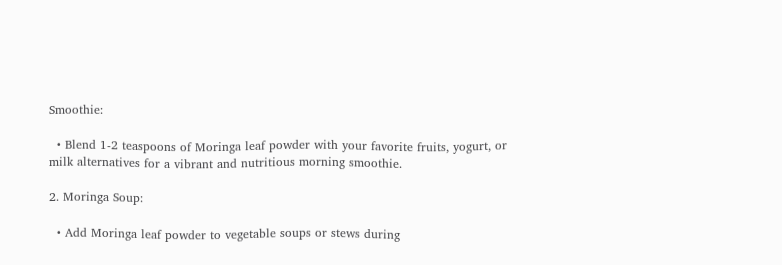Smoothie:

  • Blend 1-2 teaspoons of Moringa leaf powder with your favorite fruits, yogurt, or milk alternatives for a vibrant and nutritious morning smoothie.

2. Moringa Soup:

  • Add Moringa leaf powder to vegetable soups or stews during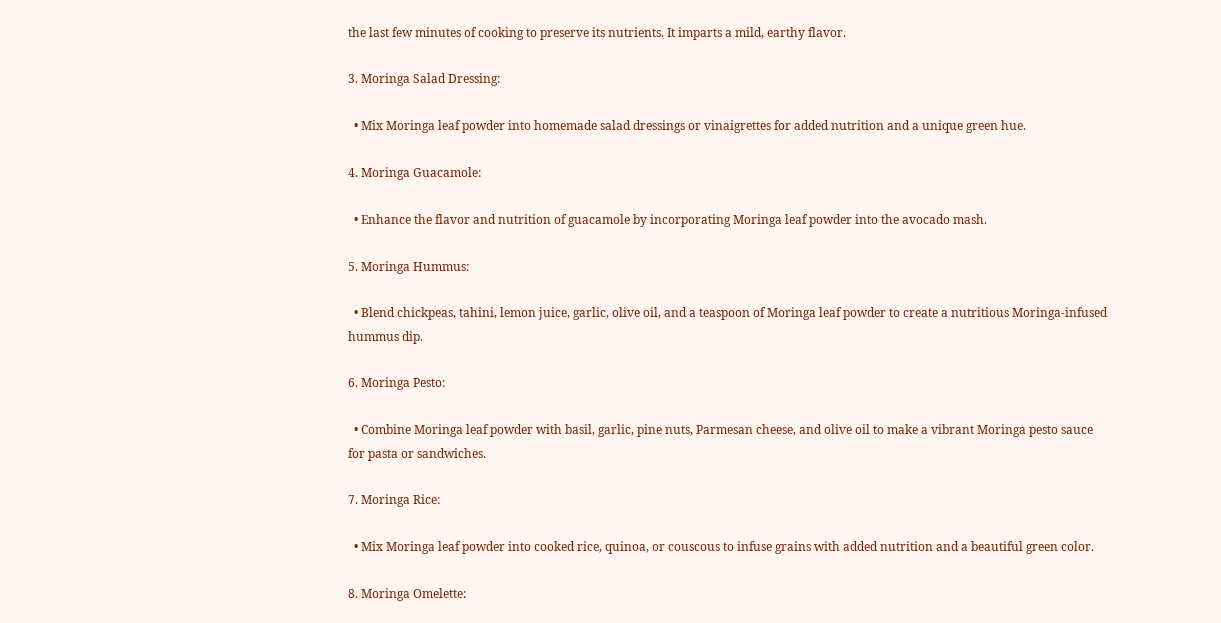the last few minutes of cooking to preserve its nutrients. It imparts a mild, earthy flavor.

3. Moringa Salad Dressing:

  • Mix Moringa leaf powder into homemade salad dressings or vinaigrettes for added nutrition and a unique green hue.

4. Moringa Guacamole:

  • Enhance the flavor and nutrition of guacamole by incorporating Moringa leaf powder into the avocado mash.

5. Moringa Hummus:

  • Blend chickpeas, tahini, lemon juice, garlic, olive oil, and a teaspoon of Moringa leaf powder to create a nutritious Moringa-infused hummus dip.

6. Moringa Pesto:

  • Combine Moringa leaf powder with basil, garlic, pine nuts, Parmesan cheese, and olive oil to make a vibrant Moringa pesto sauce for pasta or sandwiches.

7. Moringa Rice:

  • Mix Moringa leaf powder into cooked rice, quinoa, or couscous to infuse grains with added nutrition and a beautiful green color.

8. Moringa Omelette: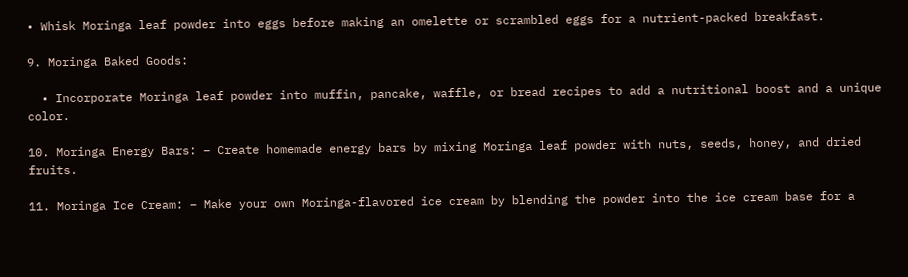• Whisk Moringa leaf powder into eggs before making an omelette or scrambled eggs for a nutrient-packed breakfast.

9. Moringa Baked Goods:

  • Incorporate Moringa leaf powder into muffin, pancake, waffle, or bread recipes to add a nutritional boost and a unique color.

10. Moringa Energy Bars: – Create homemade energy bars by mixing Moringa leaf powder with nuts, seeds, honey, and dried fruits.

11. Moringa Ice Cream: – Make your own Moringa-flavored ice cream by blending the powder into the ice cream base for a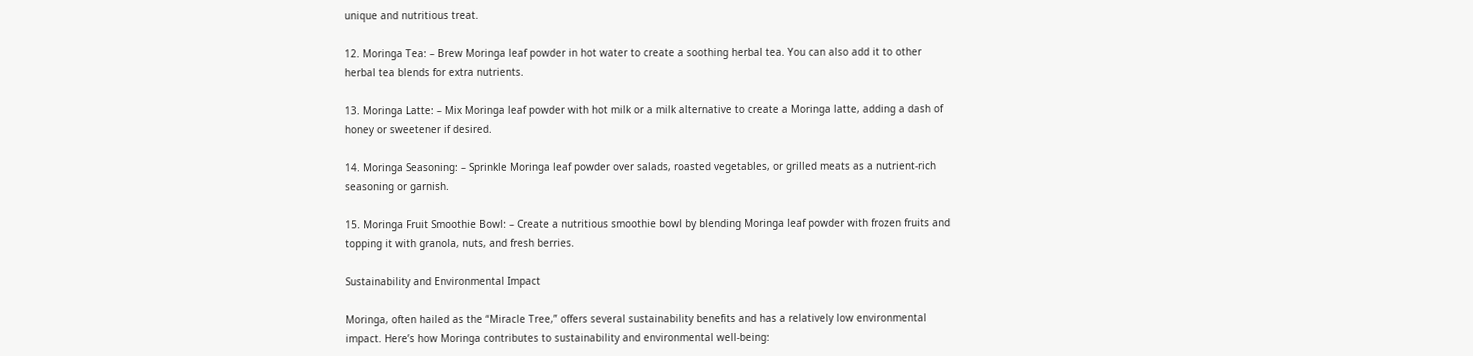unique and nutritious treat.

12. Moringa Tea: – Brew Moringa leaf powder in hot water to create a soothing herbal tea. You can also add it to other herbal tea blends for extra nutrients.

13. Moringa Latte: – Mix Moringa leaf powder with hot milk or a milk alternative to create a Moringa latte, adding a dash of honey or sweetener if desired.

14. Moringa Seasoning: – Sprinkle Moringa leaf powder over salads, roasted vegetables, or grilled meats as a nutrient-rich seasoning or garnish.

15. Moringa Fruit Smoothie Bowl: – Create a nutritious smoothie bowl by blending Moringa leaf powder with frozen fruits and topping it with granola, nuts, and fresh berries.

Sustainability and Environmental Impact

Moringa, often hailed as the “Miracle Tree,” offers several sustainability benefits and has a relatively low environmental impact. Here’s how Moringa contributes to sustainability and environmental well-being: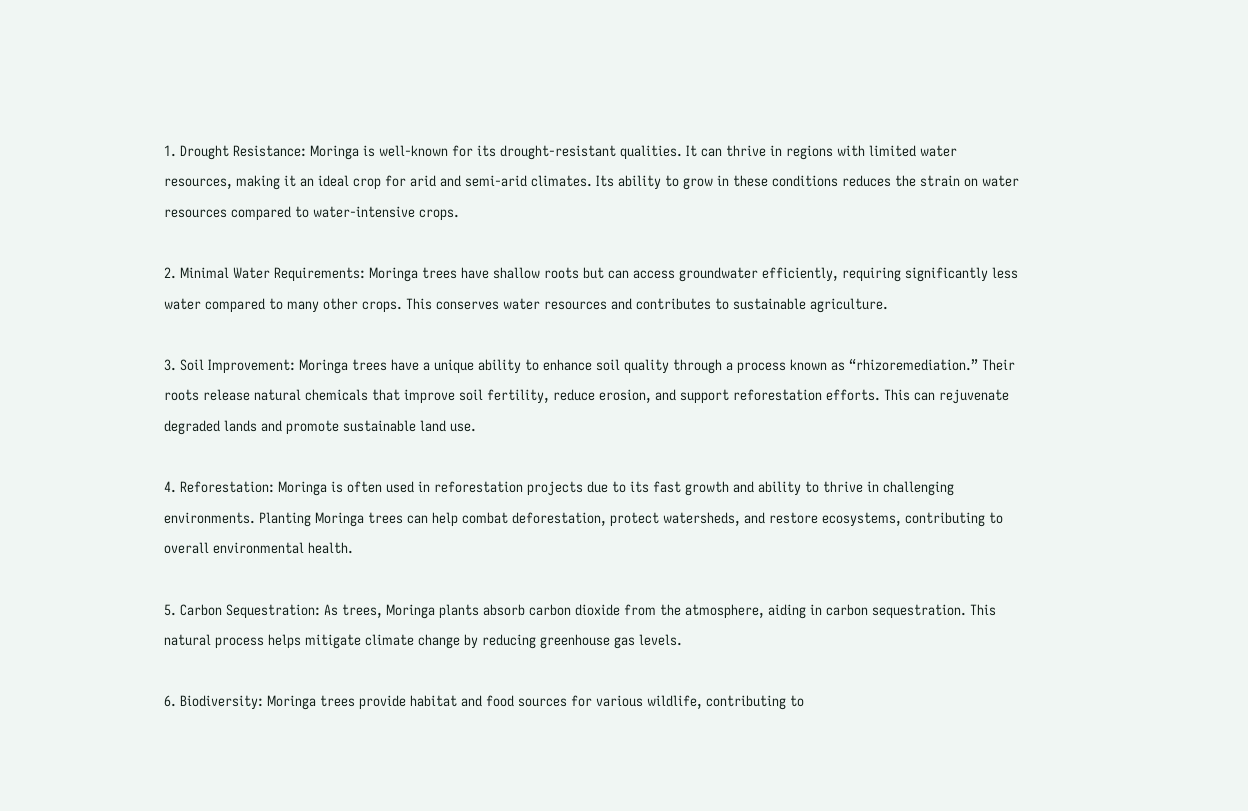1. Drought Resistance: Moringa is well-known for its drought-resistant qualities. It can thrive in regions with limited water resources, making it an ideal crop for arid and semi-arid climates. Its ability to grow in these conditions reduces the strain on water resources compared to water-intensive crops.

2. Minimal Water Requirements: Moringa trees have shallow roots but can access groundwater efficiently, requiring significantly less water compared to many other crops. This conserves water resources and contributes to sustainable agriculture.

3. Soil Improvement: Moringa trees have a unique ability to enhance soil quality through a process known as “rhizoremediation.” Their roots release natural chemicals that improve soil fertility, reduce erosion, and support reforestation efforts. This can rejuvenate degraded lands and promote sustainable land use.

4. Reforestation: Moringa is often used in reforestation projects due to its fast growth and ability to thrive in challenging environments. Planting Moringa trees can help combat deforestation, protect watersheds, and restore ecosystems, contributing to overall environmental health.

5. Carbon Sequestration: As trees, Moringa plants absorb carbon dioxide from the atmosphere, aiding in carbon sequestration. This natural process helps mitigate climate change by reducing greenhouse gas levels.

6. Biodiversity: Moringa trees provide habitat and food sources for various wildlife, contributing to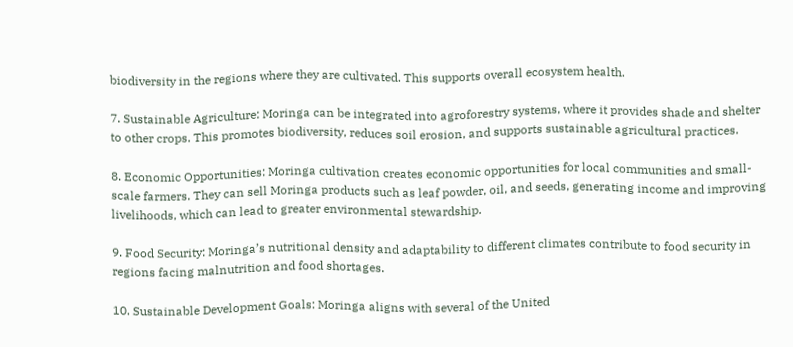biodiversity in the regions where they are cultivated. This supports overall ecosystem health.

7. Sustainable Agriculture: Moringa can be integrated into agroforestry systems, where it provides shade and shelter to other crops. This promotes biodiversity, reduces soil erosion, and supports sustainable agricultural practices.

8. Economic Opportunities: Moringa cultivation creates economic opportunities for local communities and small-scale farmers. They can sell Moringa products such as leaf powder, oil, and seeds, generating income and improving livelihoods, which can lead to greater environmental stewardship.

9. Food Security: Moringa’s nutritional density and adaptability to different climates contribute to food security in regions facing malnutrition and food shortages.

10. Sustainable Development Goals: Moringa aligns with several of the United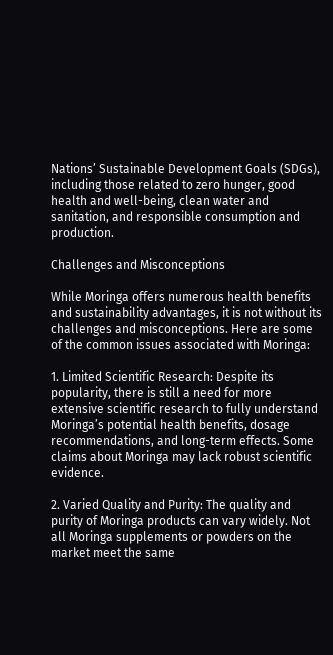Nations’ Sustainable Development Goals (SDGs), including those related to zero hunger, good health and well-being, clean water and sanitation, and responsible consumption and production.

Challenges and Misconceptions

While Moringa offers numerous health benefits and sustainability advantages, it is not without its challenges and misconceptions. Here are some of the common issues associated with Moringa:

1. Limited Scientific Research: Despite its popularity, there is still a need for more extensive scientific research to fully understand Moringa’s potential health benefits, dosage recommendations, and long-term effects. Some claims about Moringa may lack robust scientific evidence.

2. Varied Quality and Purity: The quality and purity of Moringa products can vary widely. Not all Moringa supplements or powders on the market meet the same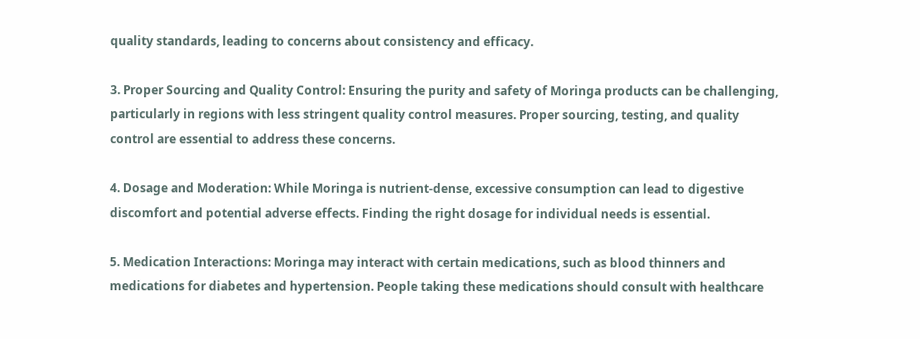quality standards, leading to concerns about consistency and efficacy.

3. Proper Sourcing and Quality Control: Ensuring the purity and safety of Moringa products can be challenging, particularly in regions with less stringent quality control measures. Proper sourcing, testing, and quality control are essential to address these concerns.

4. Dosage and Moderation: While Moringa is nutrient-dense, excessive consumption can lead to digestive discomfort and potential adverse effects. Finding the right dosage for individual needs is essential.

5. Medication Interactions: Moringa may interact with certain medications, such as blood thinners and medications for diabetes and hypertension. People taking these medications should consult with healthcare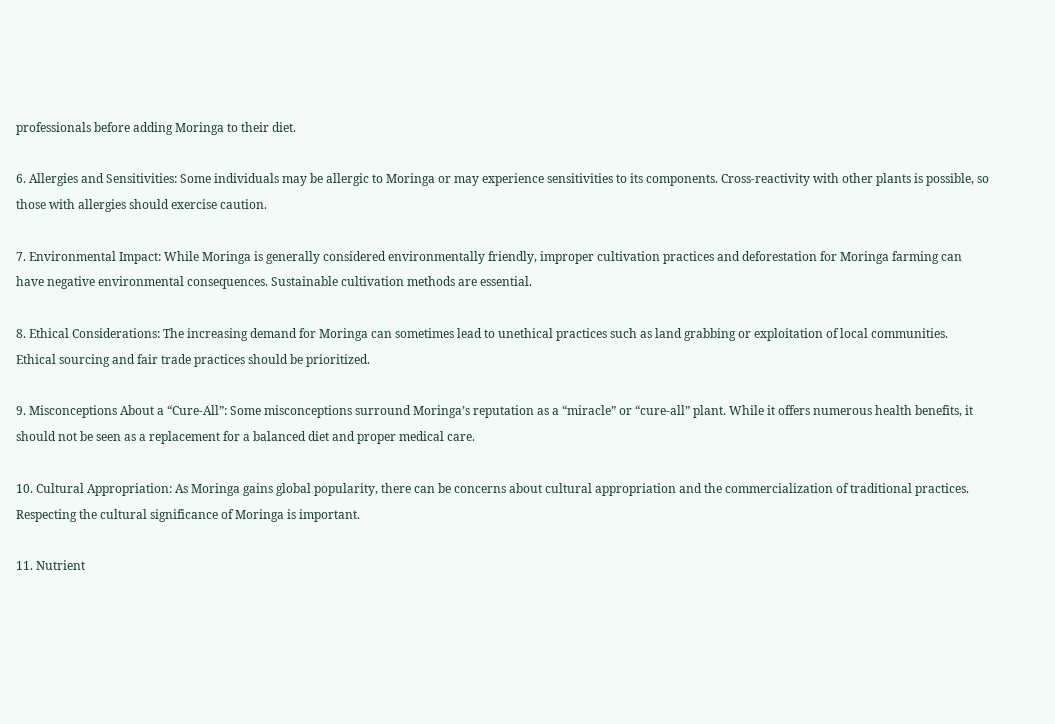professionals before adding Moringa to their diet.

6. Allergies and Sensitivities: Some individuals may be allergic to Moringa or may experience sensitivities to its components. Cross-reactivity with other plants is possible, so those with allergies should exercise caution.

7. Environmental Impact: While Moringa is generally considered environmentally friendly, improper cultivation practices and deforestation for Moringa farming can have negative environmental consequences. Sustainable cultivation methods are essential.

8. Ethical Considerations: The increasing demand for Moringa can sometimes lead to unethical practices such as land grabbing or exploitation of local communities. Ethical sourcing and fair trade practices should be prioritized.

9. Misconceptions About a “Cure-All”: Some misconceptions surround Moringa’s reputation as a “miracle” or “cure-all” plant. While it offers numerous health benefits, it should not be seen as a replacement for a balanced diet and proper medical care.

10. Cultural Appropriation: As Moringa gains global popularity, there can be concerns about cultural appropriation and the commercialization of traditional practices. Respecting the cultural significance of Moringa is important.

11. Nutrient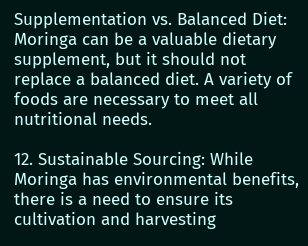Supplementation vs. Balanced Diet: Moringa can be a valuable dietary supplement, but it should not replace a balanced diet. A variety of foods are necessary to meet all nutritional needs.

12. Sustainable Sourcing: While Moringa has environmental benefits, there is a need to ensure its cultivation and harvesting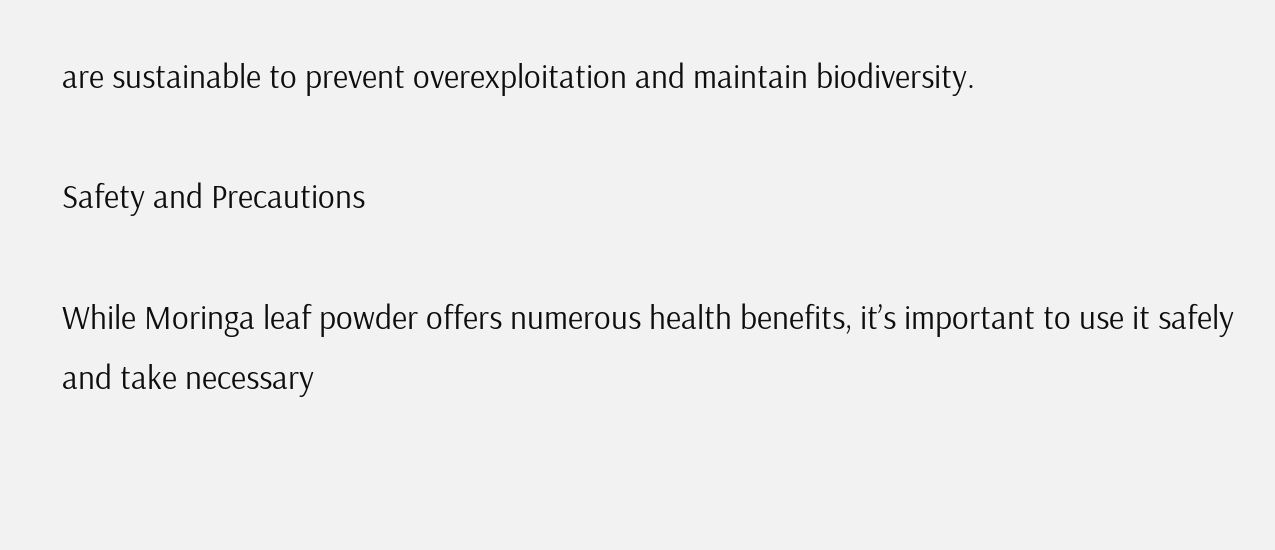are sustainable to prevent overexploitation and maintain biodiversity.

Safety and Precautions

While Moringa leaf powder offers numerous health benefits, it’s important to use it safely and take necessary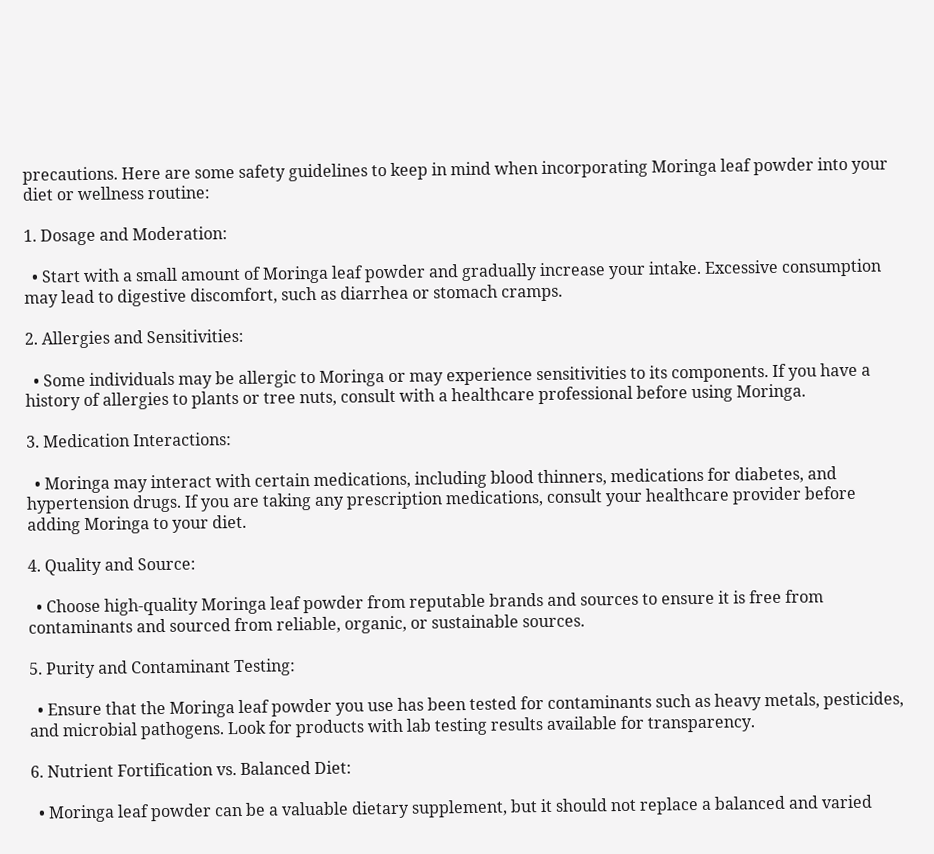precautions. Here are some safety guidelines to keep in mind when incorporating Moringa leaf powder into your diet or wellness routine:

1. Dosage and Moderation:

  • Start with a small amount of Moringa leaf powder and gradually increase your intake. Excessive consumption may lead to digestive discomfort, such as diarrhea or stomach cramps.

2. Allergies and Sensitivities:

  • Some individuals may be allergic to Moringa or may experience sensitivities to its components. If you have a history of allergies to plants or tree nuts, consult with a healthcare professional before using Moringa.

3. Medication Interactions:

  • Moringa may interact with certain medications, including blood thinners, medications for diabetes, and hypertension drugs. If you are taking any prescription medications, consult your healthcare provider before adding Moringa to your diet.

4. Quality and Source:

  • Choose high-quality Moringa leaf powder from reputable brands and sources to ensure it is free from contaminants and sourced from reliable, organic, or sustainable sources.

5. Purity and Contaminant Testing:

  • Ensure that the Moringa leaf powder you use has been tested for contaminants such as heavy metals, pesticides, and microbial pathogens. Look for products with lab testing results available for transparency.

6. Nutrient Fortification vs. Balanced Diet:

  • Moringa leaf powder can be a valuable dietary supplement, but it should not replace a balanced and varied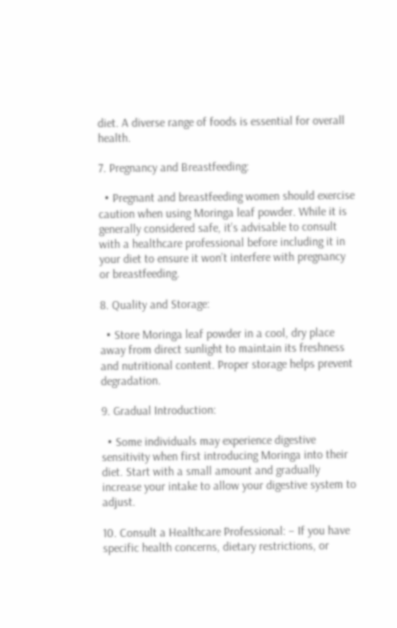diet. A diverse range of foods is essential for overall health.

7. Pregnancy and Breastfeeding:

  • Pregnant and breastfeeding women should exercise caution when using Moringa leaf powder. While it is generally considered safe, it’s advisable to consult with a healthcare professional before including it in your diet to ensure it won’t interfere with pregnancy or breastfeeding.

8. Quality and Storage:

  • Store Moringa leaf powder in a cool, dry place away from direct sunlight to maintain its freshness and nutritional content. Proper storage helps prevent degradation.

9. Gradual Introduction:

  • Some individuals may experience digestive sensitivity when first introducing Moringa into their diet. Start with a small amount and gradually increase your intake to allow your digestive system to adjust.

10. Consult a Healthcare Professional: – If you have specific health concerns, dietary restrictions, or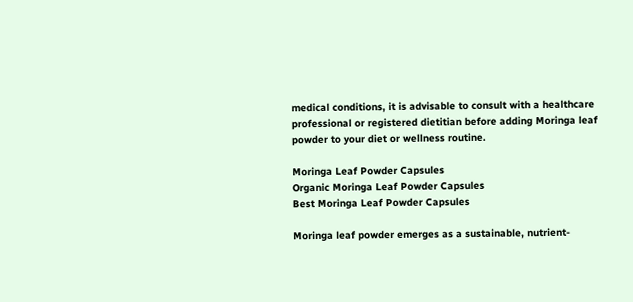medical conditions, it is advisable to consult with a healthcare professional or registered dietitian before adding Moringa leaf powder to your diet or wellness routine.

Moringa Leaf Powder Capsules
Organic Moringa Leaf Powder Capsules
Best Moringa Leaf Powder Capsules

Moringa leaf powder emerges as a sustainable, nutrient-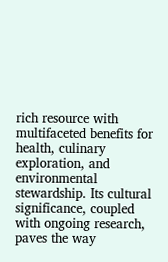rich resource with multifaceted benefits for health, culinary exploration, and environmental stewardship. Its cultural significance, coupled with ongoing research, paves the way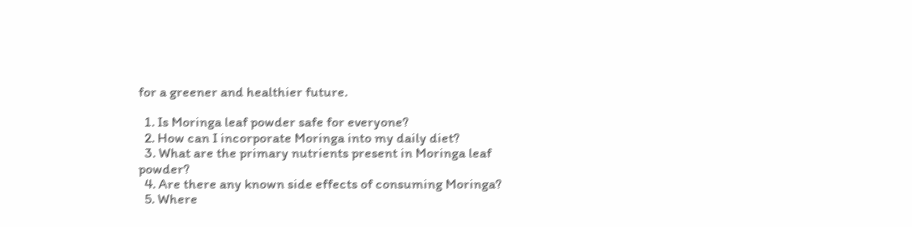for a greener and healthier future.

  1. Is Moringa leaf powder safe for everyone?
  2. How can I incorporate Moringa into my daily diet?
  3. What are the primary nutrients present in Moringa leaf powder?
  4. Are there any known side effects of consuming Moringa?
  5. Where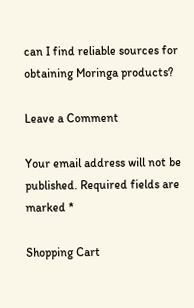can I find reliable sources for obtaining Moringa products?

Leave a Comment

Your email address will not be published. Required fields are marked *

Shopping Cart